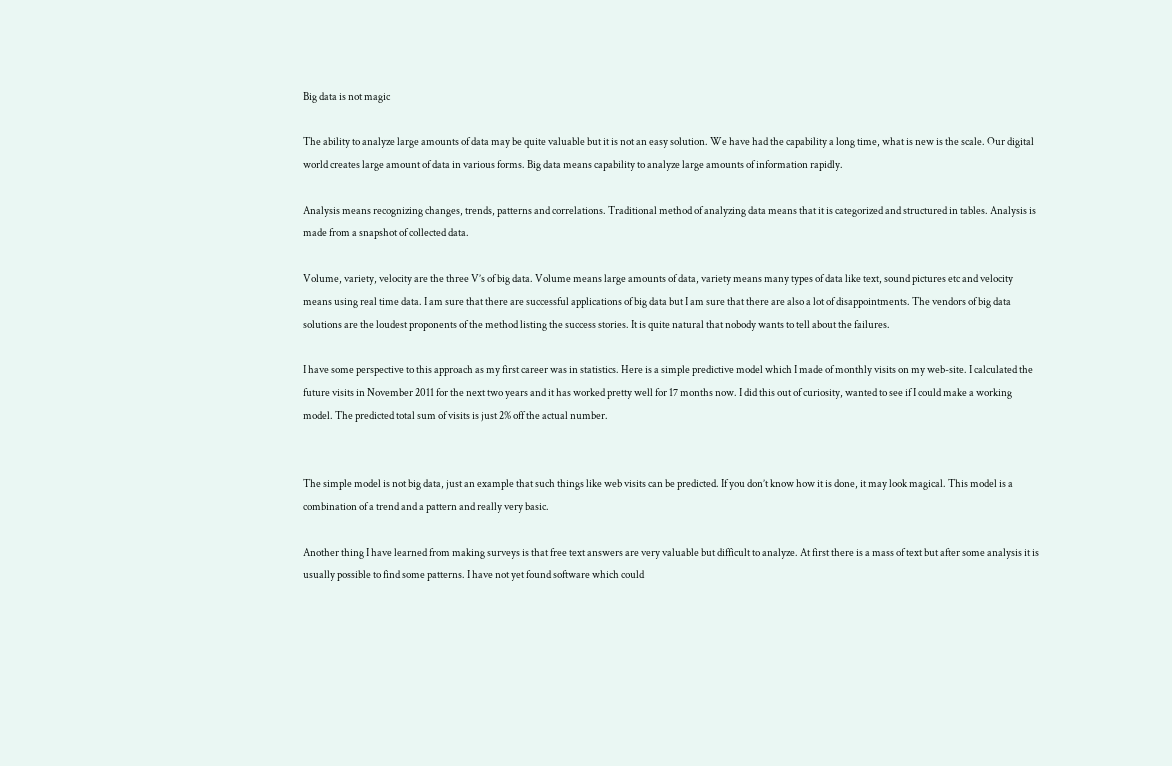Big data is not magic

The ability to analyze large amounts of data may be quite valuable but it is not an easy solution. We have had the capability a long time, what is new is the scale. Our digital world creates large amount of data in various forms. Big data means capability to analyze large amounts of information rapidly.

Analysis means recognizing changes, trends, patterns and correlations. Traditional method of analyzing data means that it is categorized and structured in tables. Analysis is made from a snapshot of collected data.

Volume, variety, velocity are the three V’s of big data. Volume means large amounts of data, variety means many types of data like text, sound pictures etc and velocity means using real time data. I am sure that there are successful applications of big data but I am sure that there are also a lot of disappointments. The vendors of big data solutions are the loudest proponents of the method listing the success stories. It is quite natural that nobody wants to tell about the failures.

I have some perspective to this approach as my first career was in statistics. Here is a simple predictive model which I made of monthly visits on my web-site. I calculated the future visits in November 2011 for the next two years and it has worked pretty well for 17 months now. I did this out of curiosity, wanted to see if I could make a working model. The predicted total sum of visits is just 2% off the actual number.


The simple model is not big data, just an example that such things like web visits can be predicted. If you don’t know how it is done, it may look magical. This model is a combination of a trend and a pattern and really very basic.

Another thing I have learned from making surveys is that free text answers are very valuable but difficult to analyze. At first there is a mass of text but after some analysis it is usually possible to find some patterns. I have not yet found software which could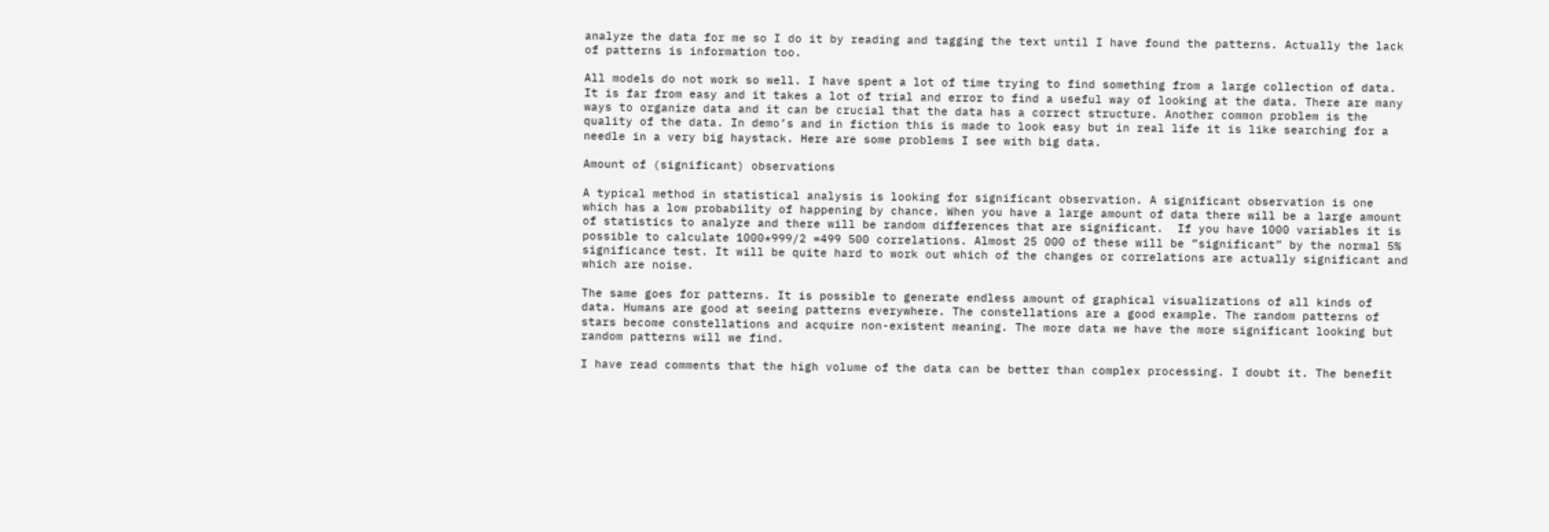analyze the data for me so I do it by reading and tagging the text until I have found the patterns. Actually the lack of patterns is information too.

All models do not work so well. I have spent a lot of time trying to find something from a large collection of data. It is far from easy and it takes a lot of trial and error to find a useful way of looking at the data. There are many ways to organize data and it can be crucial that the data has a correct structure. Another common problem is the quality of the data. In demo’s and in fiction this is made to look easy but in real life it is like searching for a needle in a very big haystack. Here are some problems I see with big data.

Amount of (significant) observations

A typical method in statistical analysis is looking for significant observation. A significant observation is one which has a low probability of happening by chance. When you have a large amount of data there will be a large amount of statistics to analyze and there will be random differences that are significant.  If you have 1000 variables it is possible to calculate 1000*999/2 =499 500 correlations. Almost 25 000 of these will be ”significant” by the normal 5% significance test. It will be quite hard to work out which of the changes or correlations are actually significant and which are noise.

The same goes for patterns. It is possible to generate endless amount of graphical visualizations of all kinds of data. Humans are good at seeing patterns everywhere. The constellations are a good example. The random patterns of stars become constellations and acquire non-existent meaning. The more data we have the more significant looking but random patterns will we find.

I have read comments that the high volume of the data can be better than complex processing. I doubt it. The benefit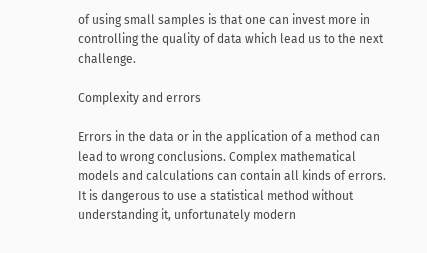of using small samples is that one can invest more in controlling the quality of data which lead us to the next challenge.

Complexity and errors

Errors in the data or in the application of a method can lead to wrong conclusions. Complex mathematical models and calculations can contain all kinds of errors. It is dangerous to use a statistical method without understanding it, unfortunately modern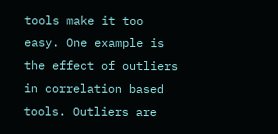tools make it too easy. One example is the effect of outliers in correlation based tools. Outliers are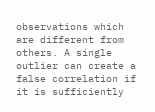observations which are different from others. A single outlier can create a false correlation if it is sufficiently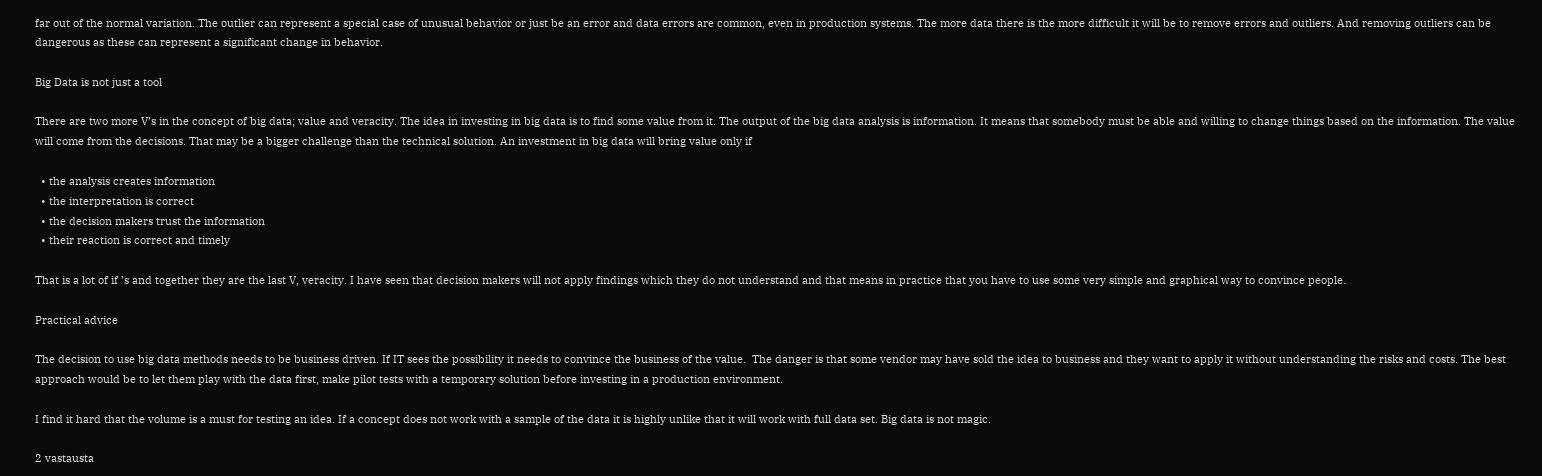far out of the normal variation. The outlier can represent a special case of unusual behavior or just be an error and data errors are common, even in production systems. The more data there is the more difficult it will be to remove errors and outliers. And removing outliers can be dangerous as these can represent a significant change in behavior.

Big Data is not just a tool

There are two more V’s in the concept of big data; value and veracity. The idea in investing in big data is to find some value from it. The output of the big data analysis is information. It means that somebody must be able and willing to change things based on the information. The value will come from the decisions. That may be a bigger challenge than the technical solution. An investment in big data will bring value only if

  • the analysis creates information
  • the interpretation is correct
  • the decision makers trust the information
  • their reaction is correct and timely

That is a lot of if ’s and together they are the last V, veracity. I have seen that decision makers will not apply findings which they do not understand and that means in practice that you have to use some very simple and graphical way to convince people.

Practical advice

The decision to use big data methods needs to be business driven. If IT sees the possibility it needs to convince the business of the value.  The danger is that some vendor may have sold the idea to business and they want to apply it without understanding the risks and costs. The best approach would be to let them play with the data first, make pilot tests with a temporary solution before investing in a production environment.

I find it hard that the volume is a must for testing an idea. If a concept does not work with a sample of the data it is highly unlike that it will work with full data set. Big data is not magic.

2 vastausta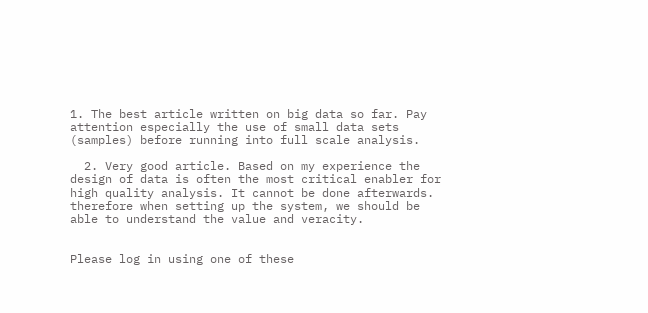1. The best article written on big data so far. Pay attention especially the use of small data sets (samples) before running into full scale analysis.

  2. Very good article. Based on my experience the design of data is often the most critical enabler for high quality analysis. It cannot be done afterwards. therefore when setting up the system, we should be able to understand the value and veracity.


Please log in using one of these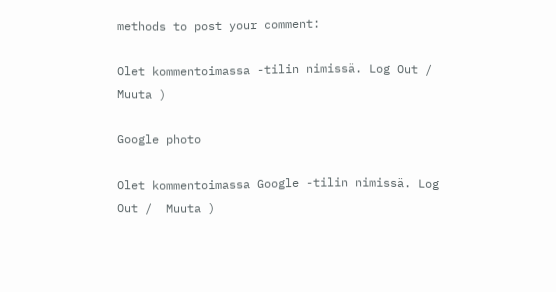methods to post your comment:

Olet kommentoimassa -tilin nimissä. Log Out /  Muuta )

Google photo

Olet kommentoimassa Google -tilin nimissä. Log Out /  Muuta )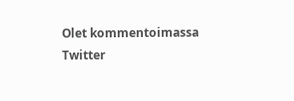Olet kommentoimassa Twitter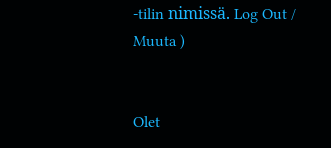-tilin nimissä. Log Out /  Muuta )


Olet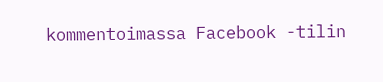kommentoimassa Facebook -tilin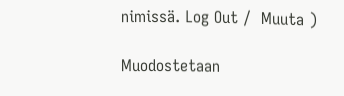nimissä. Log Out /  Muuta )

Muodostetaan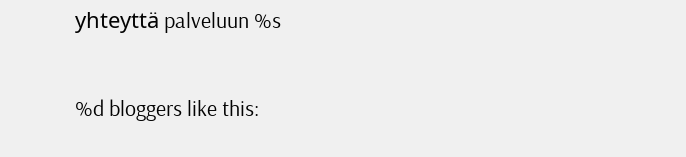yhteyttä palveluun %s

%d bloggers like this: